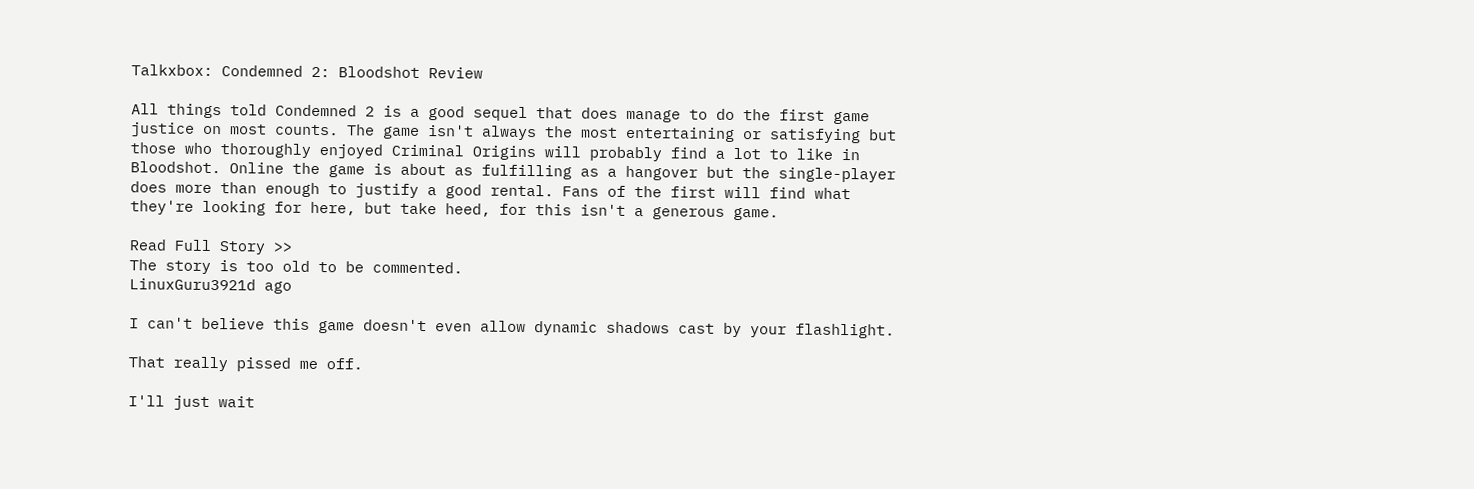Talkxbox: Condemned 2: Bloodshot Review

All things told Condemned 2 is a good sequel that does manage to do the first game justice on most counts. The game isn't always the most entertaining or satisfying but those who thoroughly enjoyed Criminal Origins will probably find a lot to like in Bloodshot. Online the game is about as fulfilling as a hangover but the single-player does more than enough to justify a good rental. Fans of the first will find what they're looking for here, but take heed, for this isn't a generous game.

Read Full Story >>
The story is too old to be commented.
LinuxGuru3921d ago

I can't believe this game doesn't even allow dynamic shadows cast by your flashlight.

That really pissed me off.

I'll just wait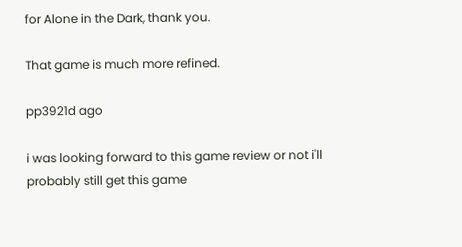for Alone in the Dark, thank you.

That game is much more refined.

pp3921d ago

i was looking forward to this game review or not i'll probably still get this game